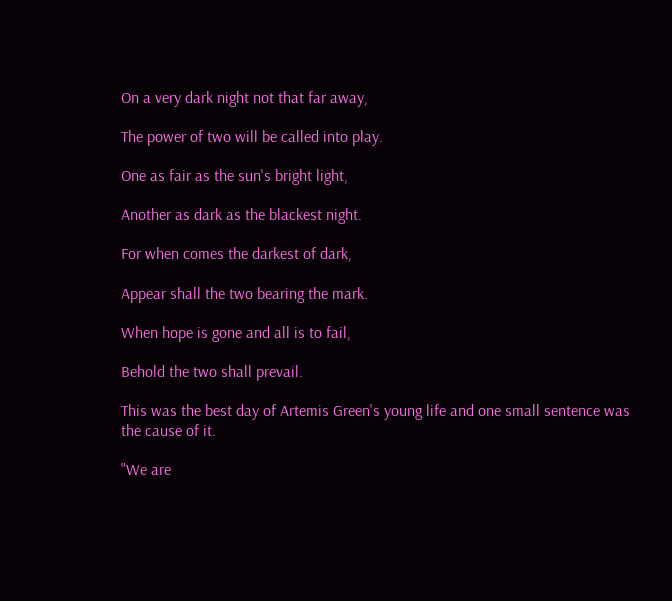On a very dark night not that far away,

The power of two will be called into play.

One as fair as the sun's bright light,

Another as dark as the blackest night.

For when comes the darkest of dark,

Appear shall the two bearing the mark.

When hope is gone and all is to fail,

Behold the two shall prevail.

This was the best day of Artemis Green's young life and one small sentence was the cause of it.

"We are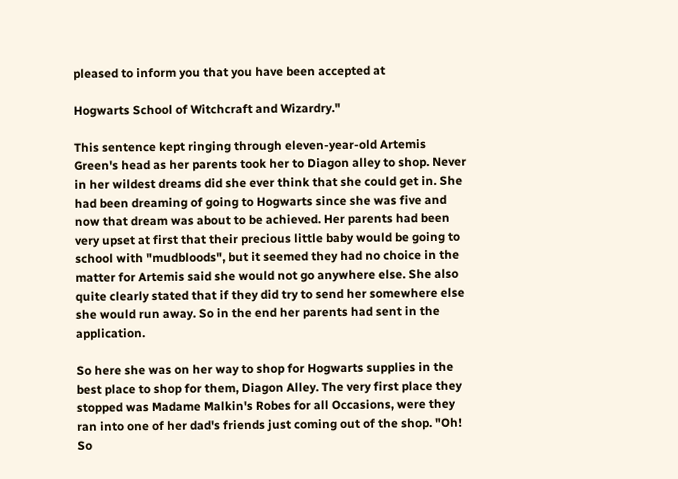pleased to inform you that you have been accepted at

Hogwarts School of Witchcraft and Wizardry."

This sentence kept ringing through eleven-year-old Artemis Green's head as her parents took her to Diagon alley to shop. Never in her wildest dreams did she ever think that she could get in. She had been dreaming of going to Hogwarts since she was five and now that dream was about to be achieved. Her parents had been very upset at first that their precious little baby would be going to school with "mudbloods", but it seemed they had no choice in the matter for Artemis said she would not go anywhere else. She also quite clearly stated that if they did try to send her somewhere else she would run away. So in the end her parents had sent in the application.

So here she was on her way to shop for Hogwarts supplies in the best place to shop for them, Diagon Alley. The very first place they stopped was Madame Malkin's Robes for all Occasions, were they ran into one of her dad's friends just coming out of the shop. "Oh! So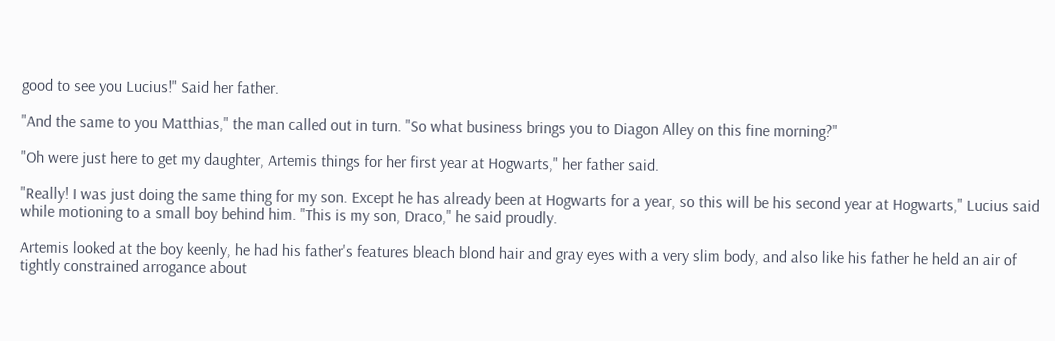good to see you Lucius!" Said her father.

"And the same to you Matthias," the man called out in turn. "So what business brings you to Diagon Alley on this fine morning?"

"Oh were just here to get my daughter, Artemis things for her first year at Hogwarts," her father said.

"Really! I was just doing the same thing for my son. Except he has already been at Hogwarts for a year, so this will be his second year at Hogwarts," Lucius said while motioning to a small boy behind him. "This is my son, Draco," he said proudly.

Artemis looked at the boy keenly, he had his father's features bleach blond hair and gray eyes with a very slim body, and also like his father he held an air of tightly constrained arrogance about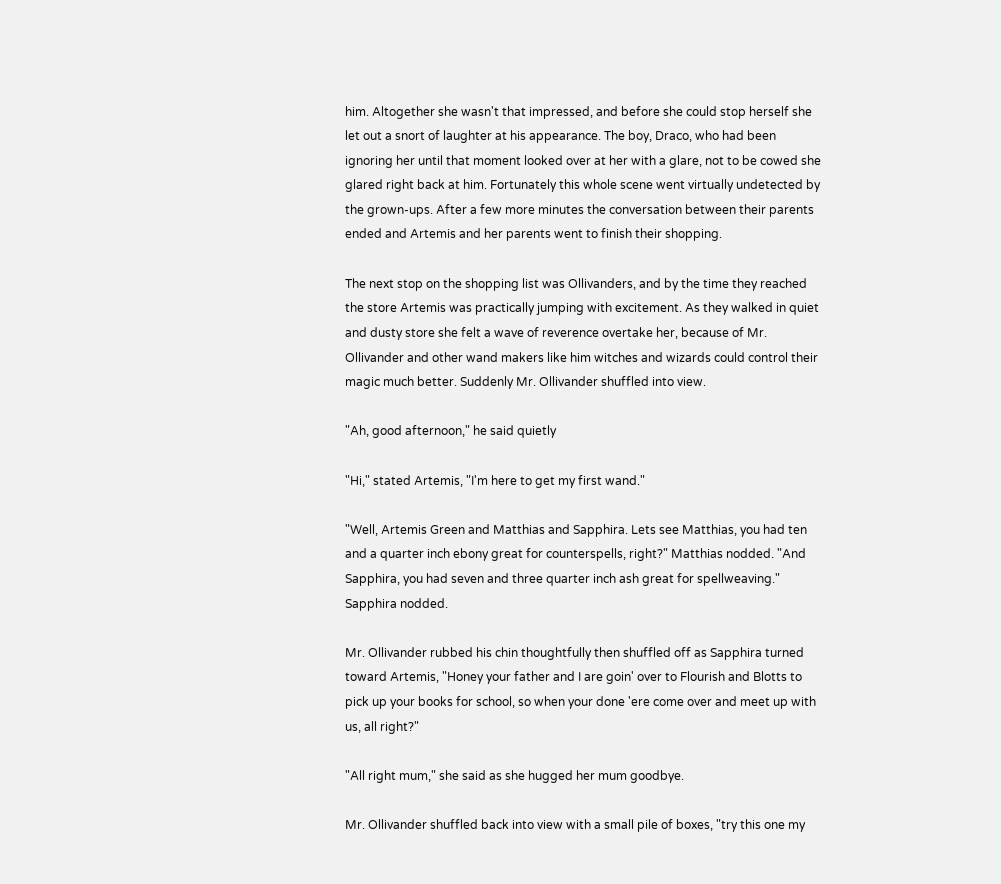him. Altogether she wasn't that impressed, and before she could stop herself she let out a snort of laughter at his appearance. The boy, Draco, who had been ignoring her until that moment looked over at her with a glare, not to be cowed she glared right back at him. Fortunately this whole scene went virtually undetected by the grown-ups. After a few more minutes the conversation between their parents ended and Artemis and her parents went to finish their shopping.

The next stop on the shopping list was Ollivanders, and by the time they reached the store Artemis was practically jumping with excitement. As they walked in quiet and dusty store she felt a wave of reverence overtake her, because of Mr. Ollivander and other wand makers like him witches and wizards could control their magic much better. Suddenly Mr. Ollivander shuffled into view.

"Ah, good afternoon," he said quietly

"Hi," stated Artemis, "I'm here to get my first wand."

"Well, Artemis Green and Matthias and Sapphira. Lets see Matthias, you had ten and a quarter inch ebony great for counterspells, right?" Matthias nodded. "And Sapphira, you had seven and three quarter inch ash great for spellweaving." Sapphira nodded.

Mr. Ollivander rubbed his chin thoughtfully then shuffled off as Sapphira turned toward Artemis, "Honey your father and I are goin' over to Flourish and Blotts to pick up your books for school, so when your done 'ere come over and meet up with us, all right?"

"All right mum," she said as she hugged her mum goodbye.

Mr. Ollivander shuffled back into view with a small pile of boxes, "try this one my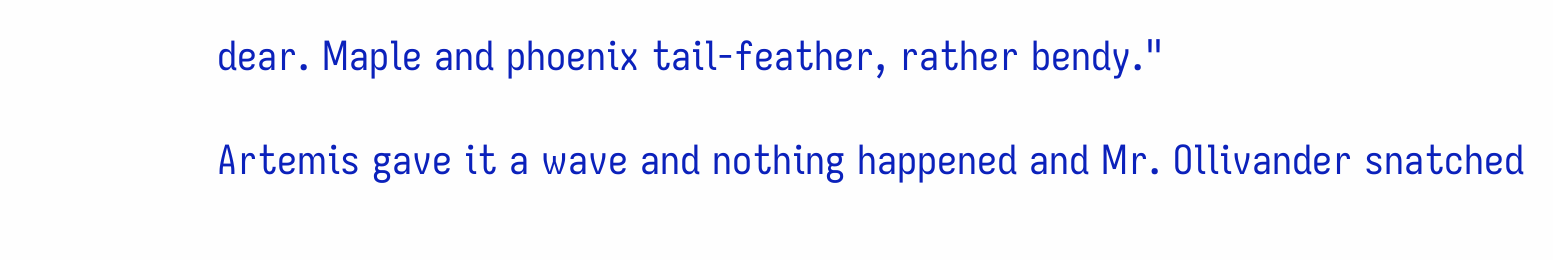dear. Maple and phoenix tail-feather, rather bendy."

Artemis gave it a wave and nothing happened and Mr. Ollivander snatched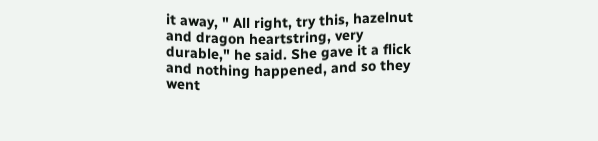it away, " All right, try this, hazelnut and dragon heartstring, very durable," he said. She gave it a flick and nothing happened, and so they went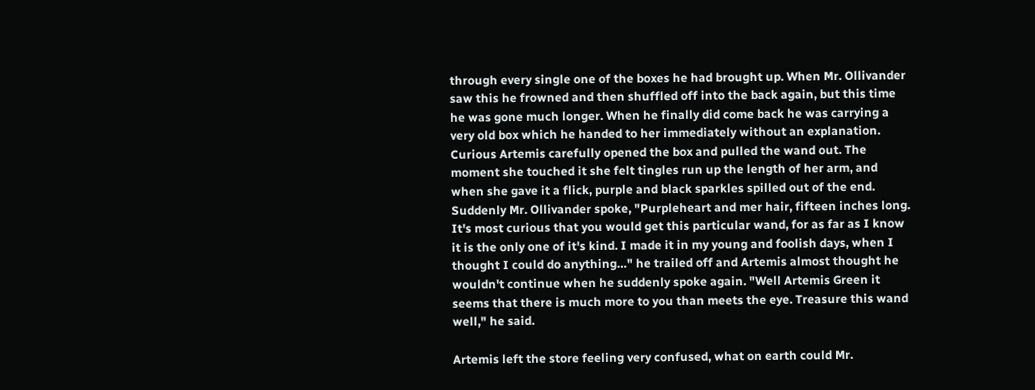through every single one of the boxes he had brought up. When Mr. Ollivander saw this he frowned and then shuffled off into the back again, but this time he was gone much longer. When he finally did come back he was carrying a very old box which he handed to her immediately without an explanation. Curious Artemis carefully opened the box and pulled the wand out. The moment she touched it she felt tingles run up the length of her arm, and when she gave it a flick, purple and black sparkles spilled out of the end. Suddenly Mr. Ollivander spoke, "Purpleheart and mer hair, fifteen inches long. It's most curious that you would get this particular wand, for as far as I know it is the only one of it's kind. I made it in my young and foolish days, when I thought I could do anything…" he trailed off and Artemis almost thought he wouldn't continue when he suddenly spoke again. "Well Artemis Green it seems that there is much more to you than meets the eye. Treasure this wand well," he said.

Artemis left the store feeling very confused, what on earth could Mr.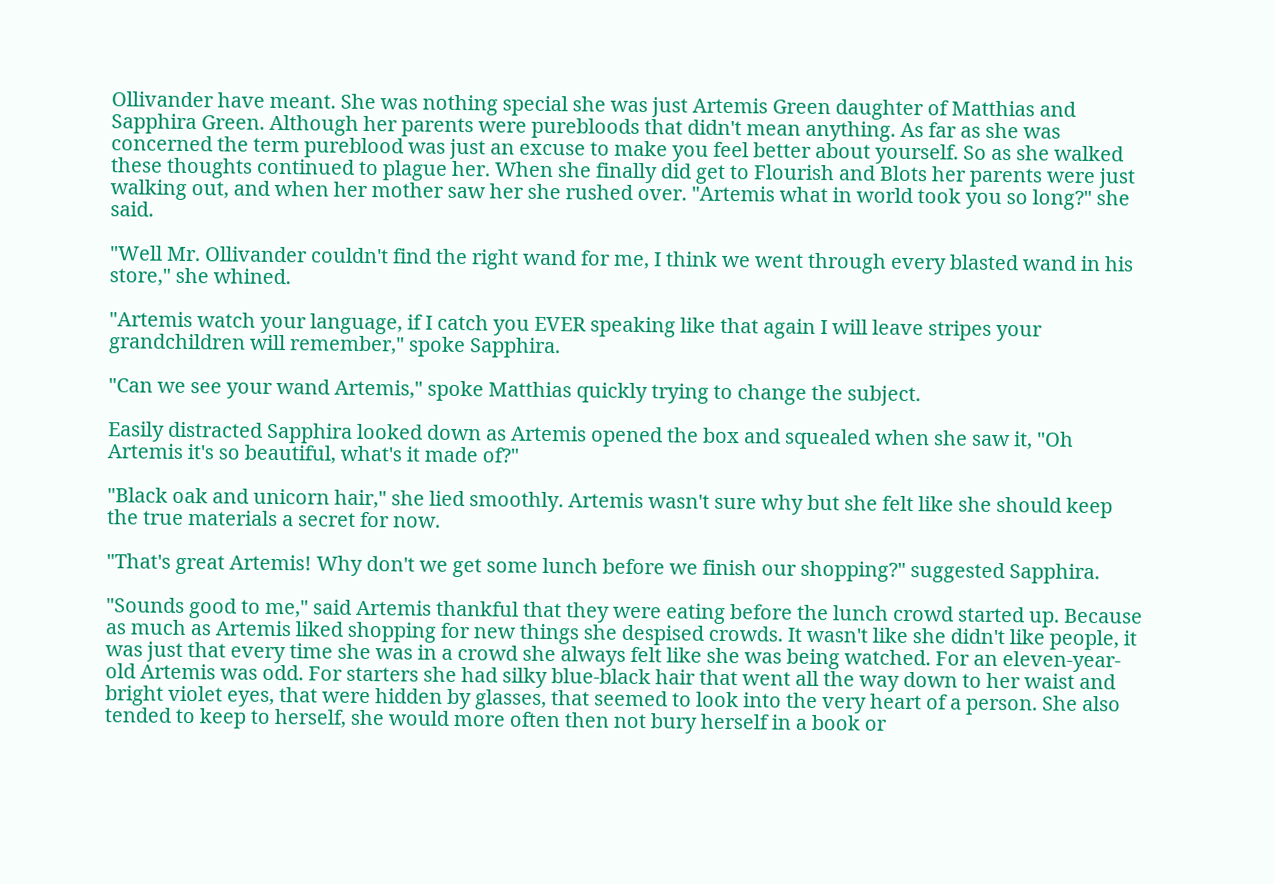Ollivander have meant. She was nothing special she was just Artemis Green daughter of Matthias and Sapphira Green. Although her parents were purebloods that didn't mean anything. As far as she was concerned the term pureblood was just an excuse to make you feel better about yourself. So as she walked these thoughts continued to plague her. When she finally did get to Flourish and Blots her parents were just walking out, and when her mother saw her she rushed over. "Artemis what in world took you so long?" she said.

"Well Mr. Ollivander couldn't find the right wand for me, I think we went through every blasted wand in his store," she whined.

"Artemis watch your language, if I catch you EVER speaking like that again I will leave stripes your grandchildren will remember," spoke Sapphira.

"Can we see your wand Artemis," spoke Matthias quickly trying to change the subject.

Easily distracted Sapphira looked down as Artemis opened the box and squealed when she saw it, "Oh Artemis it's so beautiful, what's it made of?"

"Black oak and unicorn hair," she lied smoothly. Artemis wasn't sure why but she felt like she should keep the true materials a secret for now.

"That's great Artemis! Why don't we get some lunch before we finish our shopping?" suggested Sapphira.

"Sounds good to me," said Artemis thankful that they were eating before the lunch crowd started up. Because as much as Artemis liked shopping for new things she despised crowds. It wasn't like she didn't like people, it was just that every time she was in a crowd she always felt like she was being watched. For an eleven-year-old Artemis was odd. For starters she had silky blue-black hair that went all the way down to her waist and bright violet eyes, that were hidden by glasses, that seemed to look into the very heart of a person. She also tended to keep to herself, she would more often then not bury herself in a book or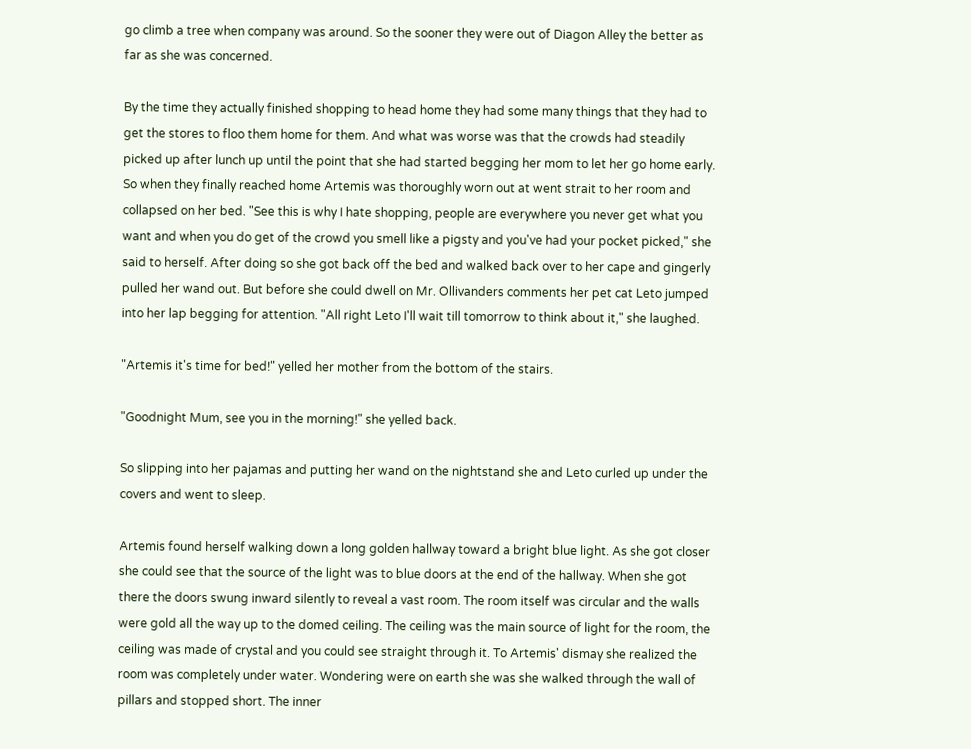go climb a tree when company was around. So the sooner they were out of Diagon Alley the better as far as she was concerned.

By the time they actually finished shopping to head home they had some many things that they had to get the stores to floo them home for them. And what was worse was that the crowds had steadily picked up after lunch up until the point that she had started begging her mom to let her go home early. So when they finally reached home Artemis was thoroughly worn out at went strait to her room and collapsed on her bed. "See this is why I hate shopping, people are everywhere you never get what you want and when you do get of the crowd you smell like a pigsty and you've had your pocket picked," she said to herself. After doing so she got back off the bed and walked back over to her cape and gingerly pulled her wand out. But before she could dwell on Mr. Ollivanders comments her pet cat Leto jumped into her lap begging for attention. "All right Leto I'll wait till tomorrow to think about it," she laughed.

"Artemis it's time for bed!" yelled her mother from the bottom of the stairs.

"Goodnight Mum, see you in the morning!" she yelled back.

So slipping into her pajamas and putting her wand on the nightstand she and Leto curled up under the covers and went to sleep.

Artemis found herself walking down a long golden hallway toward a bright blue light. As she got closer she could see that the source of the light was to blue doors at the end of the hallway. When she got there the doors swung inward silently to reveal a vast room. The room itself was circular and the walls were gold all the way up to the domed ceiling. The ceiling was the main source of light for the room, the ceiling was made of crystal and you could see straight through it. To Artemis' dismay she realized the room was completely under water. Wondering were on earth she was she walked through the wall of pillars and stopped short. The inner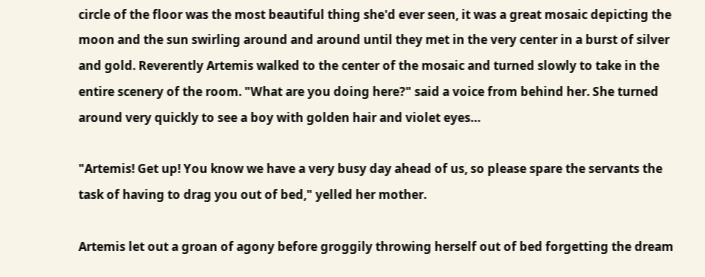circle of the floor was the most beautiful thing she'd ever seen, it was a great mosaic depicting the moon and the sun swirling around and around until they met in the very center in a burst of silver and gold. Reverently Artemis walked to the center of the mosaic and turned slowly to take in the entire scenery of the room. "What are you doing here?" said a voice from behind her. She turned around very quickly to see a boy with golden hair and violet eyes…

"Artemis! Get up! You know we have a very busy day ahead of us, so please spare the servants the task of having to drag you out of bed," yelled her mother.

Artemis let out a groan of agony before groggily throwing herself out of bed forgetting the dream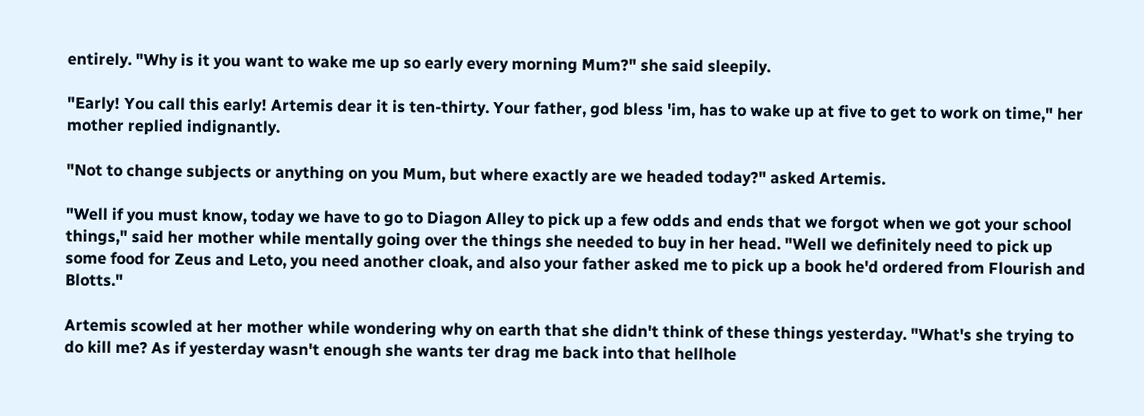entirely. "Why is it you want to wake me up so early every morning Mum?" she said sleepily.

"Early! You call this early! Artemis dear it is ten-thirty. Your father, god bless 'im, has to wake up at five to get to work on time," her mother replied indignantly.

"Not to change subjects or anything on you Mum, but where exactly are we headed today?" asked Artemis.

"Well if you must know, today we have to go to Diagon Alley to pick up a few odds and ends that we forgot when we got your school things," said her mother while mentally going over the things she needed to buy in her head. "Well we definitely need to pick up some food for Zeus and Leto, you need another cloak, and also your father asked me to pick up a book he'd ordered from Flourish and Blotts."

Artemis scowled at her mother while wondering why on earth that she didn't think of these things yesterday. "What's she trying to do kill me? As if yesterday wasn't enough she wants ter drag me back into that hellhole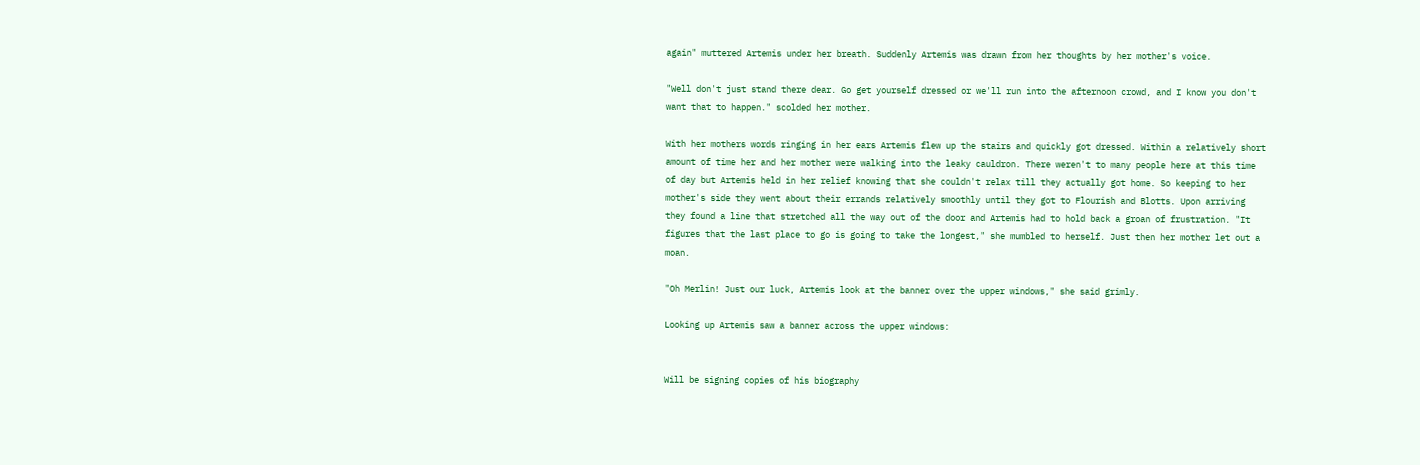again" muttered Artemis under her breath. Suddenly Artemis was drawn from her thoughts by her mother's voice.

"Well don't just stand there dear. Go get yourself dressed or we'll run into the afternoon crowd, and I know you don't want that to happen." scolded her mother.

With her mothers words ringing in her ears Artemis flew up the stairs and quickly got dressed. Within a relatively short amount of time her and her mother were walking into the leaky cauldron. There weren't to many people here at this time of day but Artemis held in her relief knowing that she couldn't relax till they actually got home. So keeping to her mother's side they went about their errands relatively smoothly until they got to Flourish and Blotts. Upon arriving they found a line that stretched all the way out of the door and Artemis had to hold back a groan of frustration. "It figures that the last place to go is going to take the longest," she mumbled to herself. Just then her mother let out a moan.

"Oh Merlin! Just our luck, Artemis look at the banner over the upper windows," she said grimly.

Looking up Artemis saw a banner across the upper windows:


Will be signing copies of his biography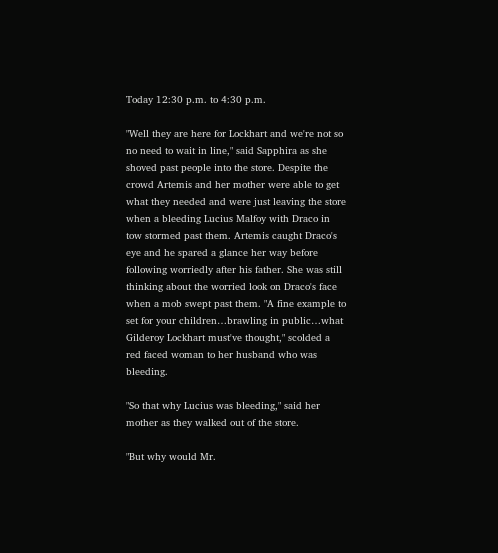Today 12:30 p.m. to 4:30 p.m.

"Well they are here for Lockhart and we're not so no need to wait in line," said Sapphira as she shoved past people into the store. Despite the crowd Artemis and her mother were able to get what they needed and were just leaving the store when a bleeding Lucius Malfoy with Draco in tow stormed past them. Artemis caught Draco's eye and he spared a glance her way before following worriedly after his father. She was still thinking about the worried look on Draco's face when a mob swept past them. "A fine example to set for your children…brawling in public…what Gilderoy Lockhart must've thought," scolded a red faced woman to her husband who was bleeding.

"So that why Lucius was bleeding," said her mother as they walked out of the store.

"But why would Mr.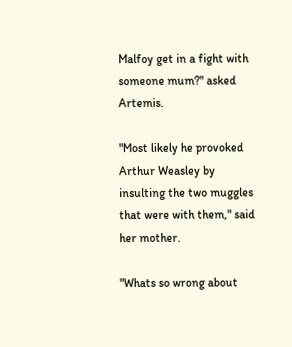Malfoy get in a fight with someone mum?" asked Artemis.

"Most likely he provoked Arthur Weasley by insulting the two muggles that were with them," said her mother.

"Whats so wrong about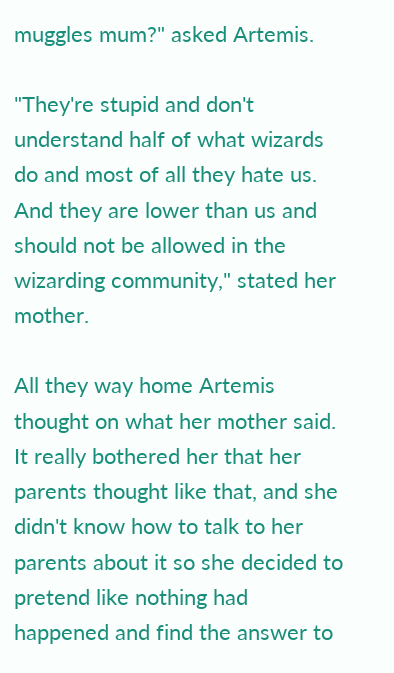muggles mum?" asked Artemis.

"They're stupid and don't understand half of what wizards do and most of all they hate us. And they are lower than us and should not be allowed in the wizarding community," stated her mother.

All they way home Artemis thought on what her mother said. It really bothered her that her parents thought like that, and she didn't know how to talk to her parents about it so she decided to pretend like nothing had happened and find the answer to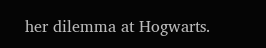her dilemma at Hogwarts.